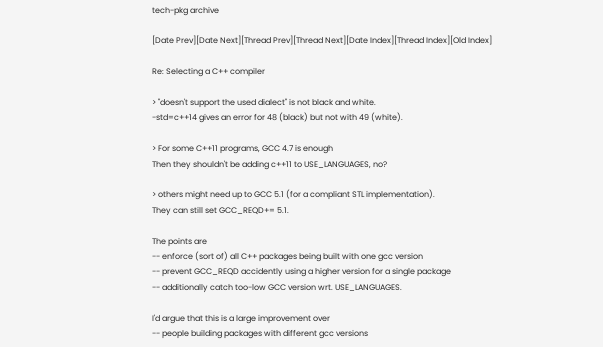tech-pkg archive

[Date Prev][Date Next][Thread Prev][Thread Next][Date Index][Thread Index][Old Index]

Re: Selecting a C++ compiler

> "doesn't support the used dialect" is not black and white.
-std=c++14 gives an error for 48 (black) but not with 49 (white).

> For some C++11 programs, GCC 4.7 is enough
Then they shouldn't be adding c++11 to USE_LANGUAGES, no?

> others might need up to GCC 5.1 (for a compliant STL implementation).
They can still set GCC_REQD+= 5.1.

The points are
-- enforce (sort of) all C++ packages being built with one gcc version
-- prevent GCC_REQD accidently using a higher version for a single package
-- additionally catch too-low GCC version wrt. USE_LANGUAGES.

I'd argue that this is a large improvement over
-- people building packages with different gcc versions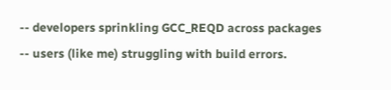-- developers sprinkling GCC_REQD across packages
-- users (like me) struggling with build errors.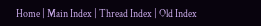Home | Main Index | Thread Index | Old Index